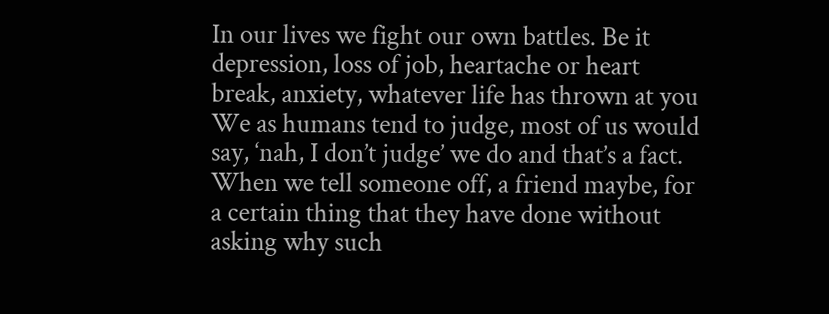In our lives we fight our own battles. Be it depression, loss of job, heartache or heart break, anxiety, whatever life has thrown at you We as humans tend to judge, most of us would say, ‘nah, I don’t judge’ we do and that’s a fact. When we tell someone off, a friend maybe, for a certain thing that they have done without asking why such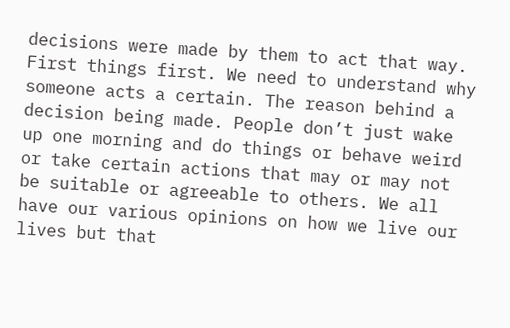decisions were made by them to act that way. First things first. We need to understand why someone acts a certain. The reason behind a decision being made. People don’t just wake up one morning and do things or behave weird or take certain actions that may or may not be suitable or agreeable to others. We all have our various opinions on how we live our lives but that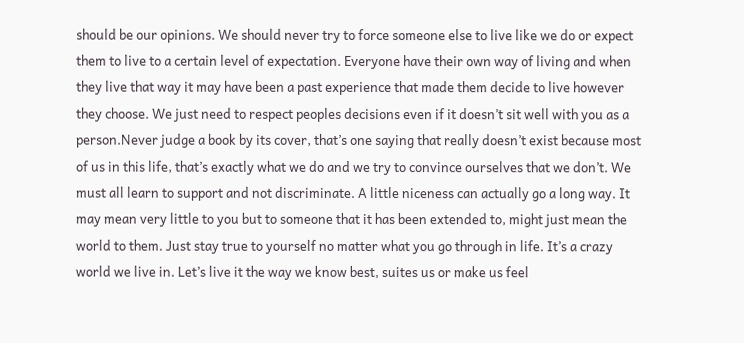should be our opinions. We should never try to force someone else to live like we do or expect them to live to a certain level of expectation. Everyone have their own way of living and when they live that way it may have been a past experience that made them decide to live however they choose. We just need to respect peoples decisions even if it doesn’t sit well with you as a person.Never judge a book by its cover, that’s one saying that really doesn’t exist because most of us in this life, that’s exactly what we do and we try to convince ourselves that we don’t. We must all learn to support and not discriminate. A little niceness can actually go a long way. It may mean very little to you but to someone that it has been extended to, might just mean the world to them. Just stay true to yourself no matter what you go through in life. It’s a crazy world we live in. Let’s live it the way we know best, suites us or make us feel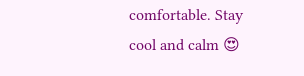comfortable. Stay cool and calm 😍